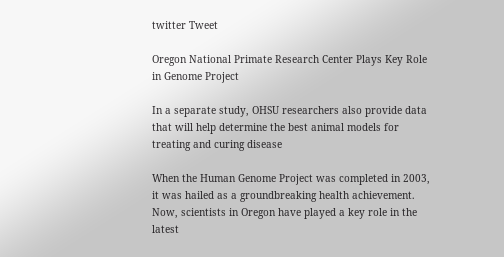twitter Tweet

Oregon National Primate Research Center Plays Key Role in Genome Project

In a separate study, OHSU researchers also provide data that will help determine the best animal models for treating and curing disease

When the Human Genome Project was completed in 2003, it was hailed as a groundbreaking health achievement. Now, scientists in Oregon have played a key role in the latest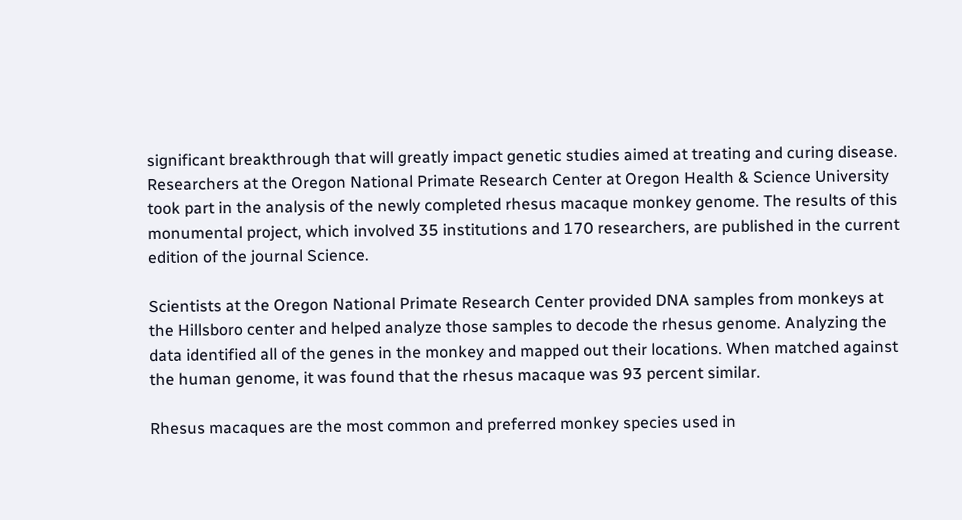significant breakthrough that will greatly impact genetic studies aimed at treating and curing disease. Researchers at the Oregon National Primate Research Center at Oregon Health & Science University took part in the analysis of the newly completed rhesus macaque monkey genome. The results of this monumental project, which involved 35 institutions and 170 researchers, are published in the current edition of the journal Science.

Scientists at the Oregon National Primate Research Center provided DNA samples from monkeys at the Hillsboro center and helped analyze those samples to decode the rhesus genome. Analyzing the data identified all of the genes in the monkey and mapped out their locations. When matched against the human genome, it was found that the rhesus macaque was 93 percent similar.

Rhesus macaques are the most common and preferred monkey species used in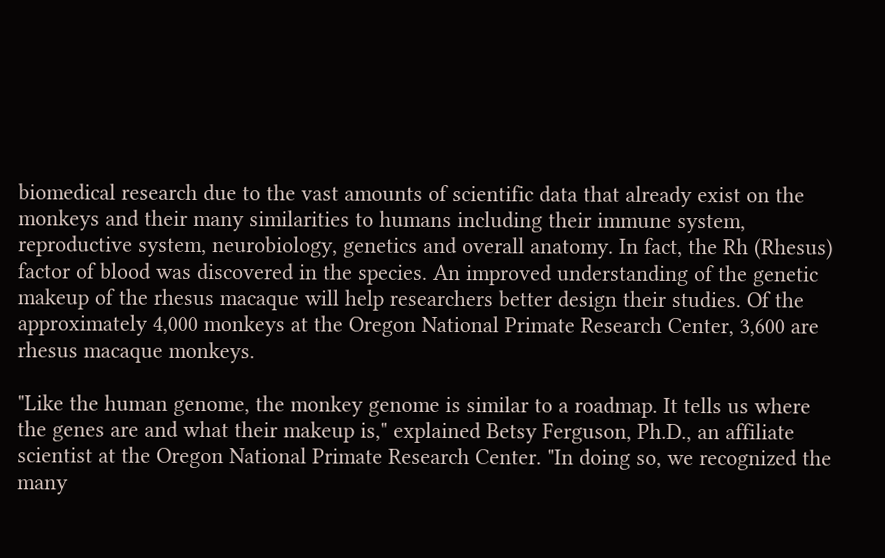biomedical research due to the vast amounts of scientific data that already exist on the monkeys and their many similarities to humans including their immune system, reproductive system, neurobiology, genetics and overall anatomy. In fact, the Rh (Rhesus) factor of blood was discovered in the species. An improved understanding of the genetic makeup of the rhesus macaque will help researchers better design their studies. Of the approximately 4,000 monkeys at the Oregon National Primate Research Center, 3,600 are rhesus macaque monkeys.

"Like the human genome, the monkey genome is similar to a roadmap. It tells us where the genes are and what their makeup is," explained Betsy Ferguson, Ph.D., an affiliate scientist at the Oregon National Primate Research Center. "In doing so, we recognized the many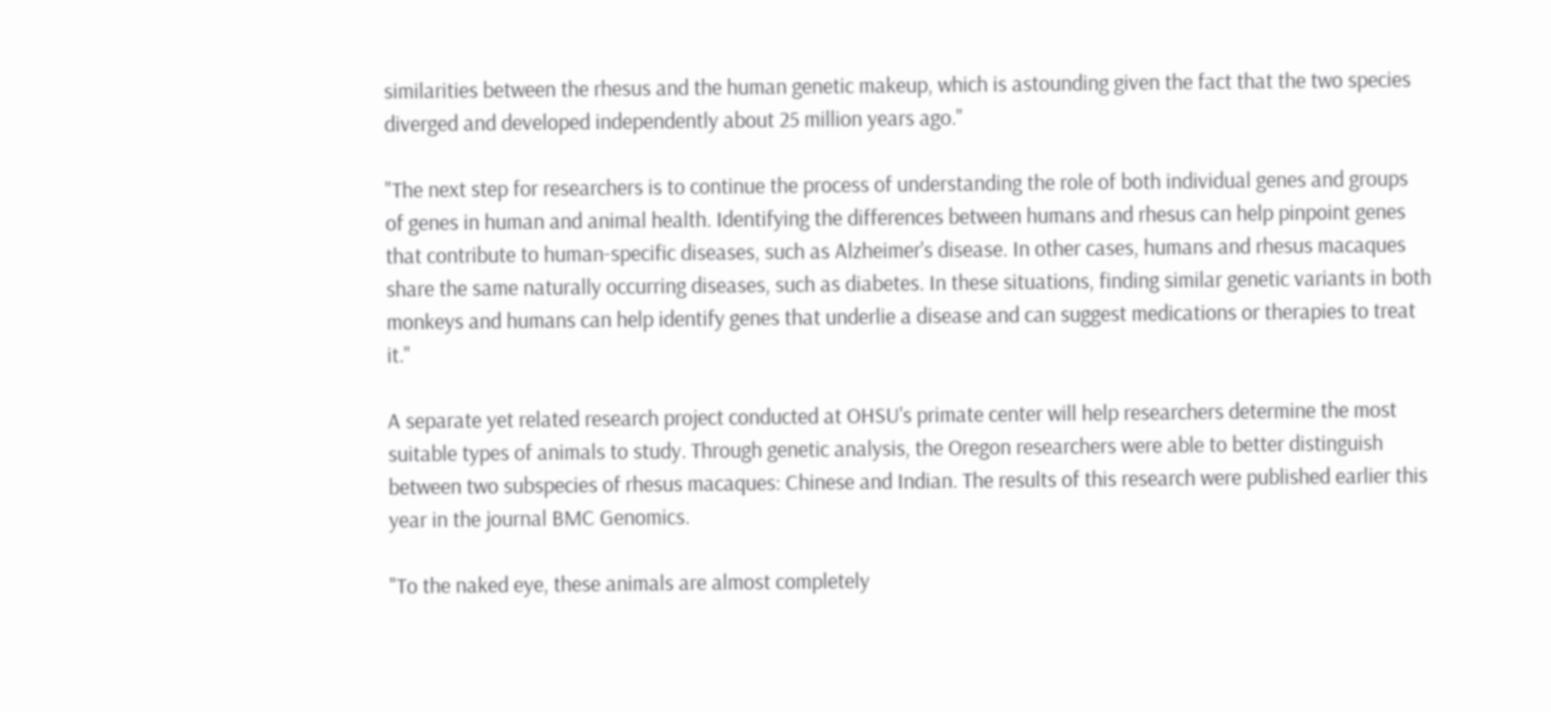similarities between the rhesus and the human genetic makeup, which is astounding given the fact that the two species diverged and developed independently about 25 million years ago."

"The next step for researchers is to continue the process of understanding the role of both individual genes and groups of genes in human and animal health. Identifying the differences between humans and rhesus can help pinpoint genes that contribute to human-specific diseases, such as Alzheimer's disease. In other cases, humans and rhesus macaques share the same naturally occurring diseases, such as diabetes. In these situations, finding similar genetic variants in both monkeys and humans can help identify genes that underlie a disease and can suggest medications or therapies to treat it."

A separate yet related research project conducted at OHSU's primate center will help researchers determine the most suitable types of animals to study. Through genetic analysis, the Oregon researchers were able to better distinguish between two subspecies of rhesus macaques: Chinese and Indian. The results of this research were published earlier this year in the journal BMC Genomics.

"To the naked eye, these animals are almost completely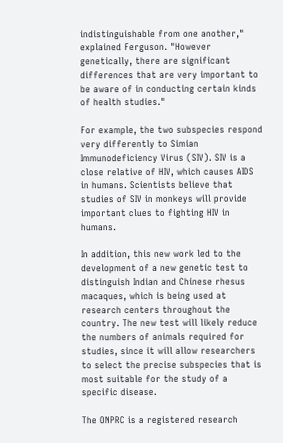indistinguishable from one another," explained Ferguson. "However genetically, there are significant differences that are very important to be aware of in conducting certain kinds of health studies."

For example, the two subspecies respond very differently to Simian Immunodeficiency Virus (SIV). SIV is a close relative of HIV, which causes AIDS in humans. Scientists believe that studies of SIV in monkeys will provide important clues to fighting HIV in humans.

In addition, this new work led to the development of a new genetic test to distinguish Indian and Chinese rhesus macaques, which is being used at research centers throughout the country. The new test will likely reduce the numbers of animals required for studies, since it will allow researchers to select the precise subspecies that is most suitable for the study of a specific disease.

The ONPRC is a registered research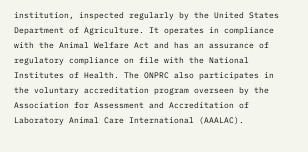institution, inspected regularly by the United States Department of Agriculture. It operates in compliance with the Animal Welfare Act and has an assurance of regulatory compliance on file with the National Institutes of Health. The ONPRC also participates in the voluntary accreditation program overseen by the Association for Assessment and Accreditation of Laboratory Animal Care International (AAALAC).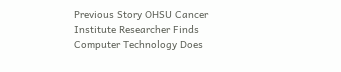Previous Story OHSU Cancer Institute Researcher Finds Computer Technology Does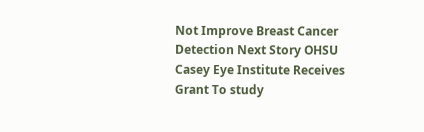Not Improve Breast Cancer Detection Next Story OHSU Casey Eye Institute Receives Grant To study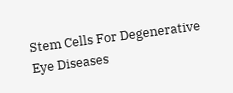Stem Cells For Degenerative Eye Diseases